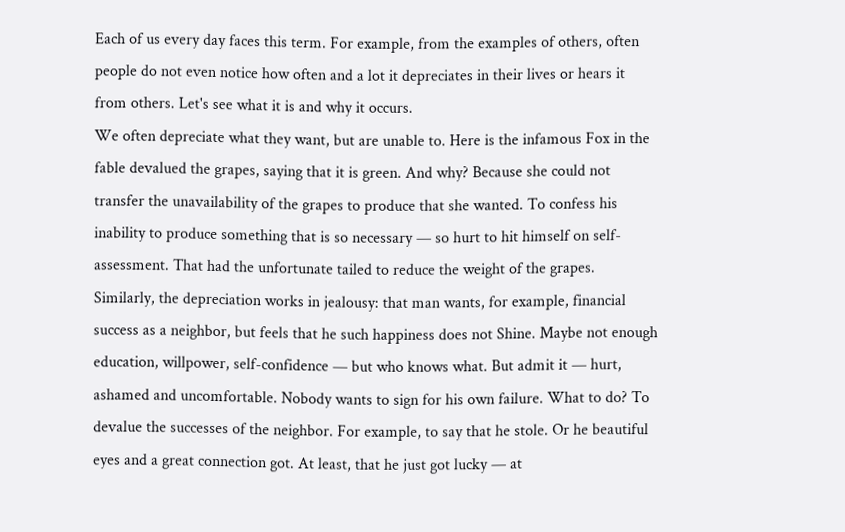Each of us every day faces this term. For example, from the examples of others, often people do not even notice how often and a lot it depreciates in their lives or hears it from others. Let's see what it is and why it occurs.
We often depreciate what they want, but are unable to. Here is the infamous Fox in the fable devalued the grapes, saying that it is green. And why? Because she could not transfer the unavailability of the grapes to produce that she wanted. To confess his inability to produce something that is so necessary — so hurt to hit himself on self-assessment. That had the unfortunate tailed to reduce the weight of the grapes.
Similarly, the depreciation works in jealousy: that man wants, for example, financial success as a neighbor, but feels that he such happiness does not Shine. Maybe not enough education, willpower, self-confidence — but who knows what. But admit it — hurt, ashamed and uncomfortable. Nobody wants to sign for his own failure. What to do? To devalue the successes of the neighbor. For example, to say that he stole. Or he beautiful eyes and a great connection got. At least, that he just got lucky — at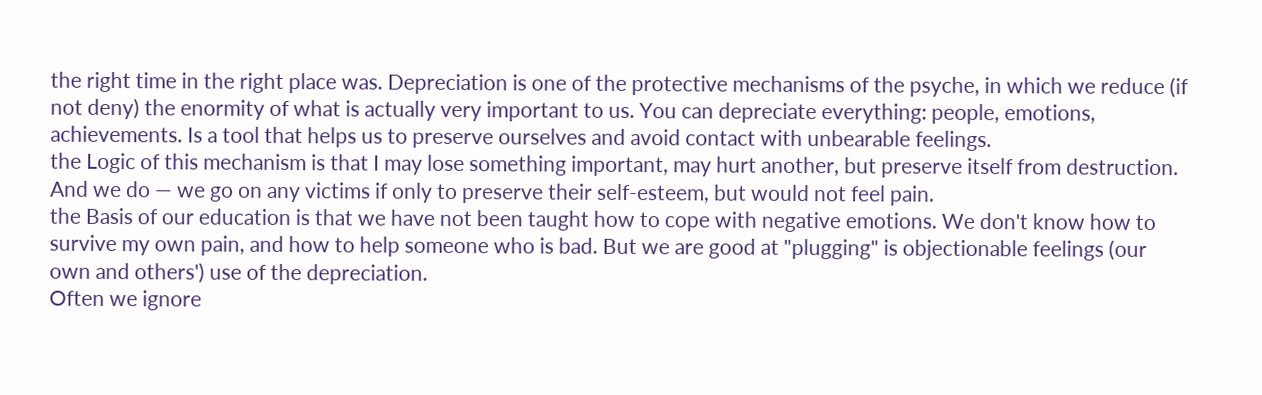the right time in the right place was. Depreciation is one of the protective mechanisms of the psyche, in which we reduce (if not deny) the enormity of what is actually very important to us. You can depreciate everything: people, emotions, achievements. Is a tool that helps us to preserve ourselves and avoid contact with unbearable feelings.
the Logic of this mechanism is that I may lose something important, may hurt another, but preserve itself from destruction. And we do — we go on any victims if only to preserve their self-esteem, but would not feel pain.
the Basis of our education is that we have not been taught how to cope with negative emotions. We don't know how to survive my own pain, and how to help someone who is bad. But we are good at "plugging" is objectionable feelings (our own and others') use of the depreciation.
Often we ignore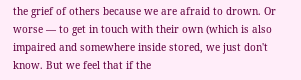the grief of others because we are afraid to drown. Or worse — to get in touch with their own (which is also impaired and somewhere inside stored, we just don't know. But we feel that if the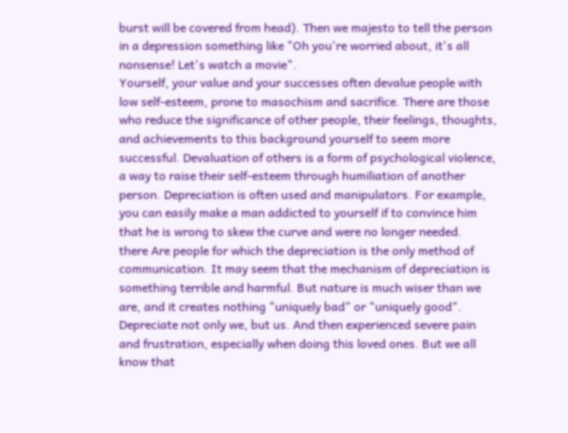burst will be covered from head). Then we majesto to tell the person in a depression something like "Oh you're worried about, it's all nonsense! Let's watch a movie".
Yourself, your value and your successes often devalue people with low self-esteem, prone to masochism and sacrifice. There are those who reduce the significance of other people, their feelings, thoughts, and achievements to this background yourself to seem more successful. Devaluation of others is a form of psychological violence, a way to raise their self-esteem through humiliation of another person. Depreciation is often used and manipulators. For example, you can easily make a man addicted to yourself if to convince him that he is wrong to skew the curve and were no longer needed.
there Are people for which the depreciation is the only method of communication. It may seem that the mechanism of depreciation is something terrible and harmful. But nature is much wiser than we are, and it creates nothing "uniquely bad" or "uniquely good". Depreciate not only we, but us. And then experienced severe pain and frustration, especially when doing this loved ones. But we all know that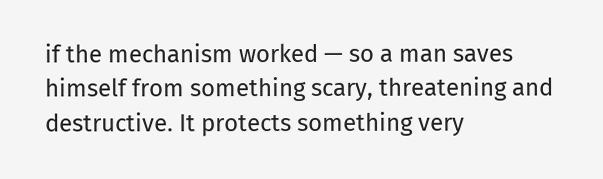if the mechanism worked — so a man saves himself from something scary, threatening and destructive. It protects something very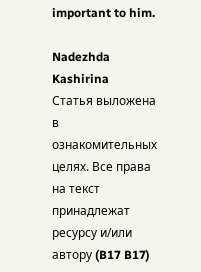important to him.

Nadezhda Kashirina
Статья выложена в ознакомительных целях. Все права на текст принадлежат ресурсу и/или автору (B17 B17)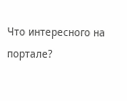Что интересного на портале?